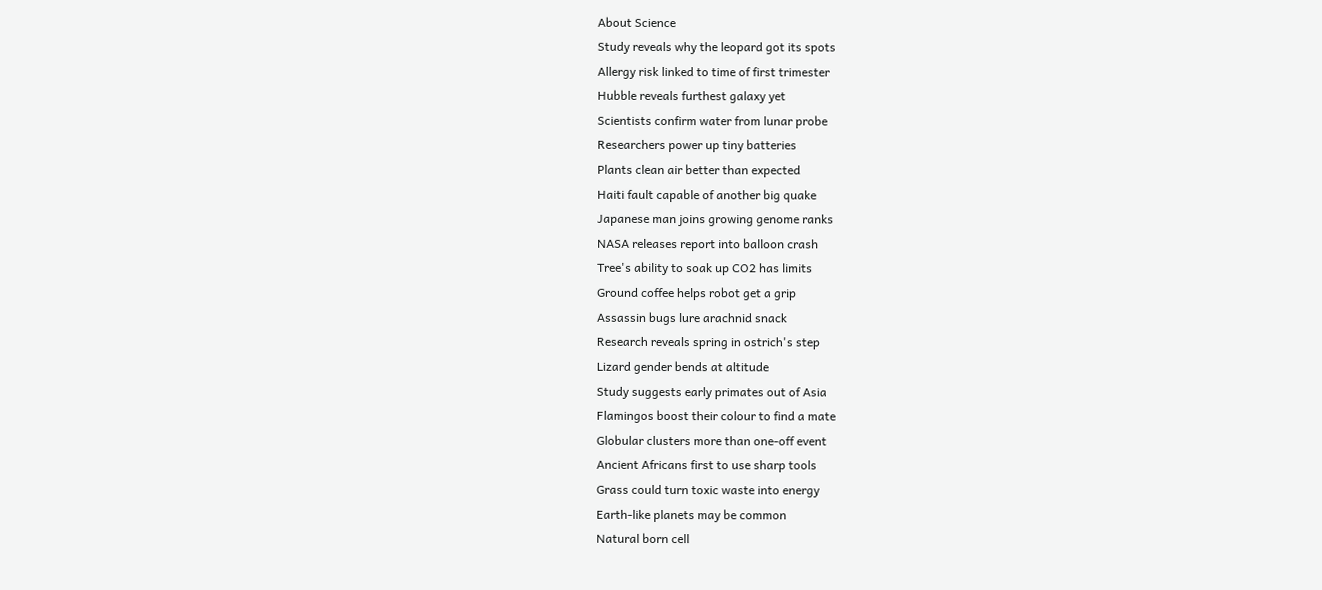About Science
Study reveals why the leopard got its spots
Allergy risk linked to time of first trimester
Hubble reveals furthest galaxy yet
Scientists confirm water from lunar probe
Researchers power up tiny batteries
Plants clean air better than expected
Haiti fault capable of another big quake
Japanese man joins growing genome ranks
NASA releases report into balloon crash
Tree's ability to soak up CO2 has limits
Ground coffee helps robot get a grip
Assassin bugs lure arachnid snack
Research reveals spring in ostrich's step
Lizard gender bends at altitude
Study suggests early primates out of Asia
Flamingos boost their colour to find a mate
Globular clusters more than one-off event
Ancient Africans first to use sharp tools
Grass could turn toxic waste into energy
Earth-like planets may be common
Natural born cell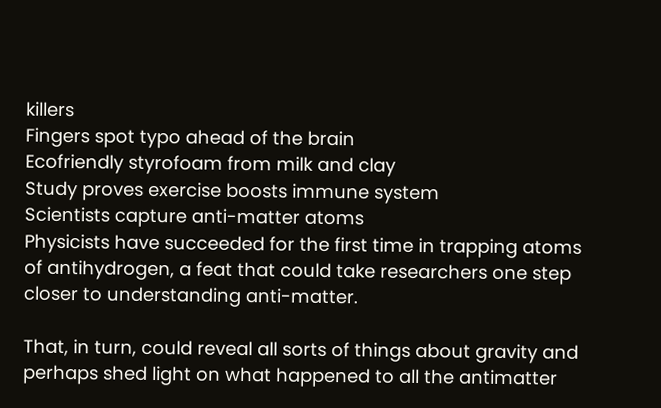killers
Fingers spot typo ahead of the brain
Ecofriendly styrofoam from milk and clay
Study proves exercise boosts immune system
Scientists capture anti-matter atoms
Physicists have succeeded for the first time in trapping atoms of antihydrogen, a feat that could take researchers one step closer to understanding anti-matter.

That, in turn, could reveal all sorts of things about gravity and perhaps shed light on what happened to all the antimatter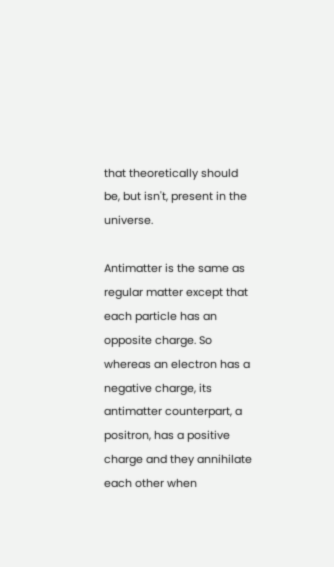that theoretically should be, but isn't, present in the universe.

Antimatter is the same as regular matter except that each particle has an opposite charge. So whereas an electron has a negative charge, its antimatter counterpart, a positron, has a positive charge and they annihilate each other when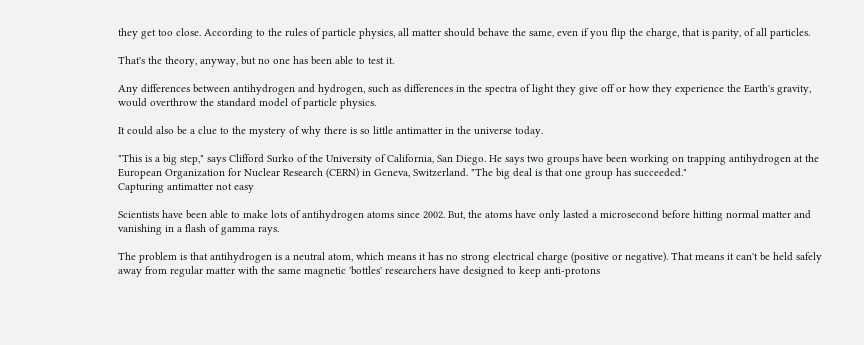they get too close. According to the rules of particle physics, all matter should behave the same, even if you flip the charge, that is parity, of all particles.

That's the theory, anyway, but no one has been able to test it.

Any differences between antihydrogen and hydrogen, such as differences in the spectra of light they give off or how they experience the Earth's gravity, would overthrow the standard model of particle physics.

It could also be a clue to the mystery of why there is so little antimatter in the universe today.

"This is a big step," says Clifford Surko of the University of California, San Diego. He says two groups have been working on trapping antihydrogen at the European Organization for Nuclear Research (CERN) in Geneva, Switzerland. "The big deal is that one group has succeeded."
Capturing antimatter not easy

Scientists have been able to make lots of antihydrogen atoms since 2002. But, the atoms have only lasted a microsecond before hitting normal matter and vanishing in a flash of gamma rays.

The problem is that antihydrogen is a neutral atom, which means it has no strong electrical charge (positive or negative). That means it can't be held safely away from regular matter with the same magnetic 'bottles' researchers have designed to keep anti-protons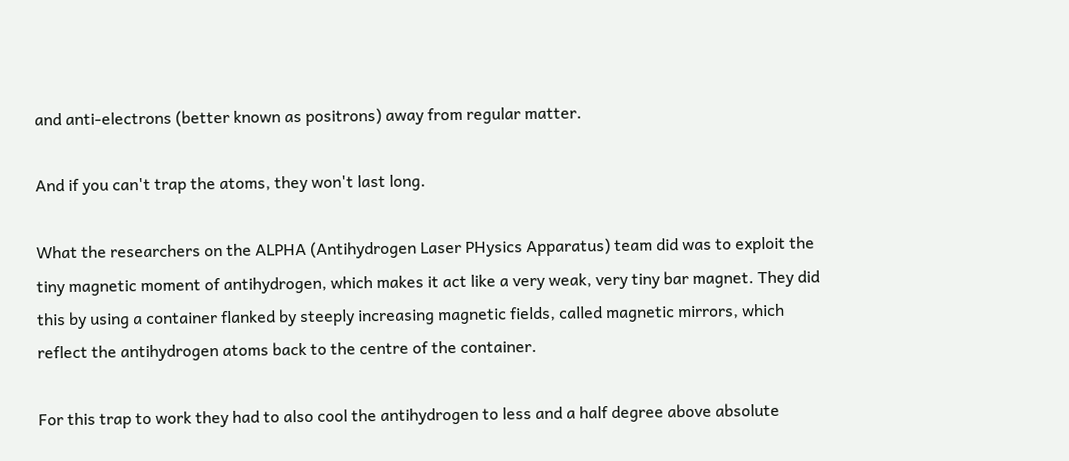and anti-electrons (better known as positrons) away from regular matter.

And if you can't trap the atoms, they won't last long.

What the researchers on the ALPHA (Antihydrogen Laser PHysics Apparatus) team did was to exploit the tiny magnetic moment of antihydrogen, which makes it act like a very weak, very tiny bar magnet. They did this by using a container flanked by steeply increasing magnetic fields, called magnetic mirrors, which reflect the antihydrogen atoms back to the centre of the container.

For this trap to work they had to also cool the antihydrogen to less and a half degree above absolute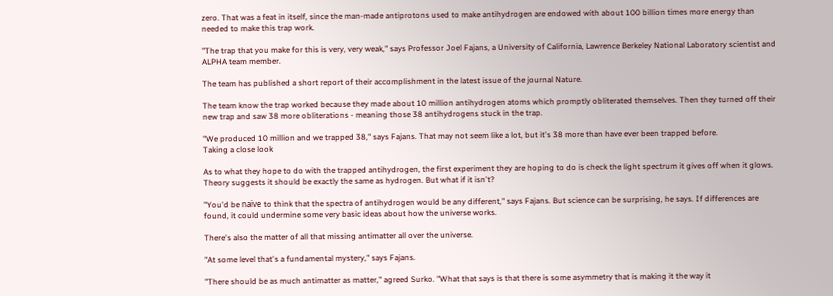zero. That was a feat in itself, since the man-made antiprotons used to make antihydrogen are endowed with about 100 billion times more energy than needed to make this trap work.

"The trap that you make for this is very, very weak," says Professor Joel Fajans, a University of California, Lawrence Berkeley National Laboratory scientist and ALPHA team member.

The team has published a short report of their accomplishment in the latest issue of the journal Nature.

The team know the trap worked because they made about 10 million antihydrogen atoms which promptly obliterated themselves. Then they turned off their new trap and saw 38 more obliterations - meaning those 38 antihydrogens stuck in the trap.

"We produced 10 million and we trapped 38," says Fajans. That may not seem like a lot, but it's 38 more than have ever been trapped before.
Taking a close look

As to what they hope to do with the trapped antihydrogen, the first experiment they are hoping to do is check the light spectrum it gives off when it glows. Theory suggests it should be exactly the same as hydrogen. But what if it isn't?

"You'd be naïve to think that the spectra of antihydrogen would be any different," says Fajans. But science can be surprising, he says. If differences are found, it could undermine some very basic ideas about how the universe works.

There's also the matter of all that missing antimatter all over the universe.

"At some level that's a fundamental mystery," says Fajans.

"There should be as much antimatter as matter," agreed Surko. "What that says is that there is some asymmetry that is making it the way it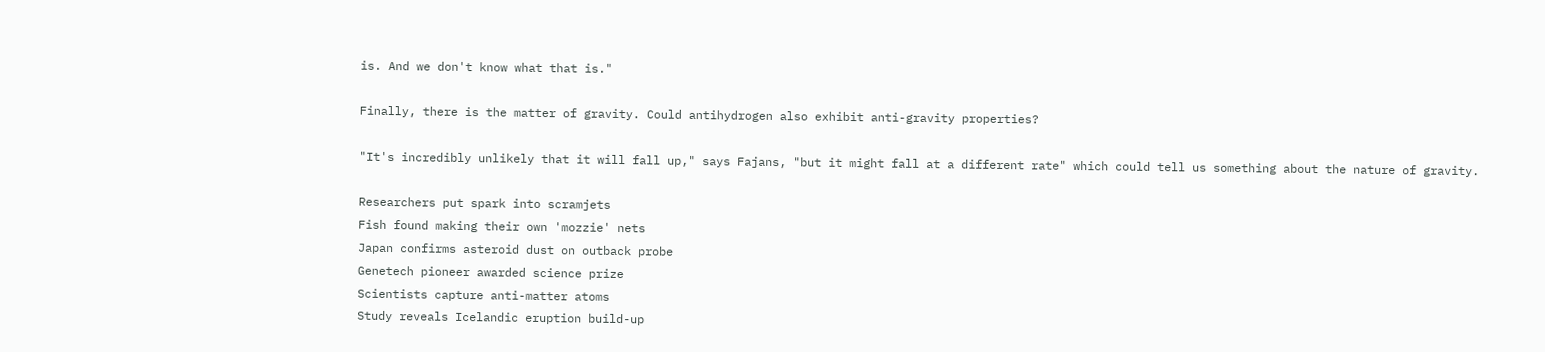is. And we don't know what that is."

Finally, there is the matter of gravity. Could antihydrogen also exhibit anti-gravity properties?

"It's incredibly unlikely that it will fall up," says Fajans, "but it might fall at a different rate" which could tell us something about the nature of gravity.

Researchers put spark into scramjets
Fish found making their own 'mozzie' nets
Japan confirms asteroid dust on outback probe
Genetech pioneer awarded science prize
Scientists capture anti-matter atoms
Study reveals Icelandic eruption build-up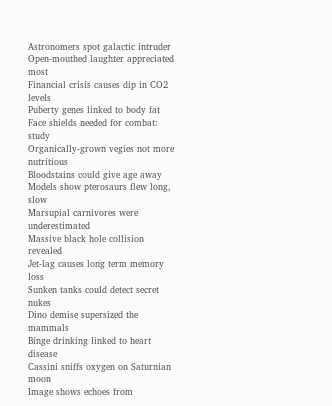Astronomers spot galactic intruder
Open-mouthed laughter appreciated most
Financial crisis causes dip in CO2 levels
Puberty genes linked to body fat
Face shields needed for combat: study
Organically-grown vegies not more nutritious
Bloodstains could give age away
Models show pterosaurs flew long, slow
Marsupial carnivores were underestimated
Massive black hole collision revealed
Jet-lag causes long term memory loss
Sunken tanks could detect secret nukes
Dino demise supersized the mammals
Binge drinking linked to heart disease
Cassini sniffs oxygen on Saturnian moon
Image shows echoes from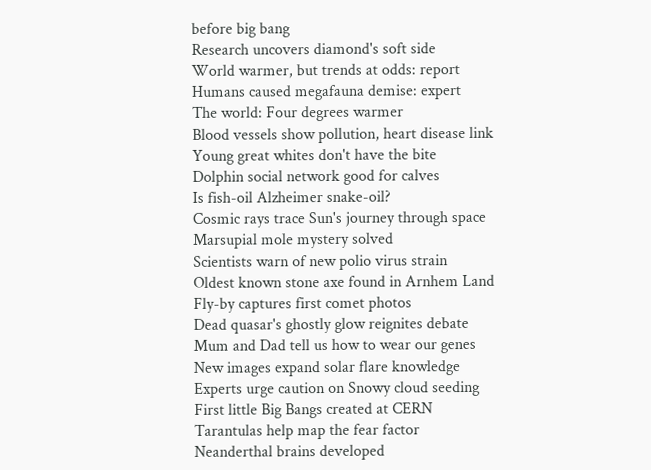before big bang
Research uncovers diamond's soft side
World warmer, but trends at odds: report
Humans caused megafauna demise: expert
The world: Four degrees warmer
Blood vessels show pollution, heart disease link
Young great whites don't have the bite
Dolphin social network good for calves
Is fish-oil Alzheimer snake-oil?
Cosmic rays trace Sun's journey through space
Marsupial mole mystery solved
Scientists warn of new polio virus strain
Oldest known stone axe found in Arnhem Land
Fly-by captures first comet photos
Dead quasar's ghostly glow reignites debate
Mum and Dad tell us how to wear our genes
New images expand solar flare knowledge
Experts urge caution on Snowy cloud seeding
First little Big Bangs created at CERN
Tarantulas help map the fear factor
Neanderthal brains developed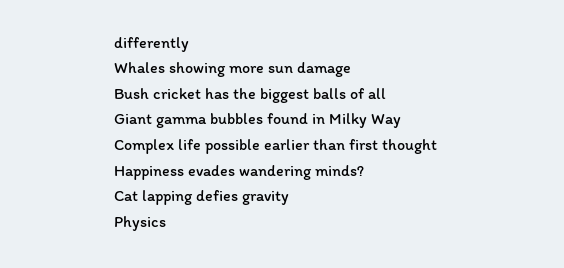differently
Whales showing more sun damage
Bush cricket has the biggest balls of all
Giant gamma bubbles found in Milky Way
Complex life possible earlier than first thought
Happiness evades wandering minds?
Cat lapping defies gravity
Physics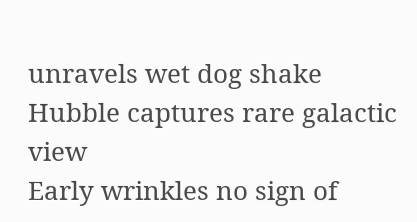unravels wet dog shake
Hubble captures rare galactic view
Early wrinkles no sign of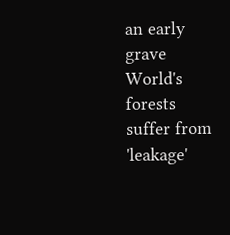an early grave
World's forests suffer from 'leakage'